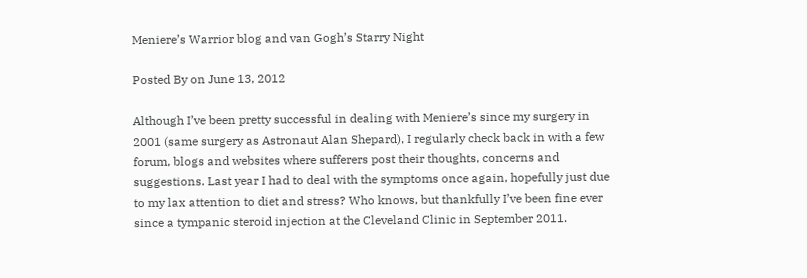Meniere’s Warrior blog and van Gogh’s Starry Night

Posted By on June 13, 2012

Although I’ve been pretty successful in dealing with Meniere’s since my surgery in 2001 (same surgery as Astronaut Alan Shepard), I regularly check back in with a few forum, blogs and websites where sufferers post their thoughts, concerns and suggestions. Last year I had to deal with the symptoms once again, hopefully just due to my lax attention to diet and stress? Who knows, but thankfully I’ve been fine ever since a tympanic steroid injection at the Cleveland Clinic in September 2011.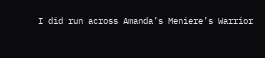I did run across Amanda’s Meniere’s Warrior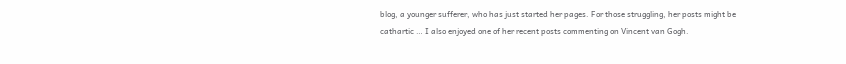blog, a younger sufferer, who has just started her pages. For those struggling, her posts might be cathartic … I also enjoyed one of her recent posts commenting on Vincent van Gogh.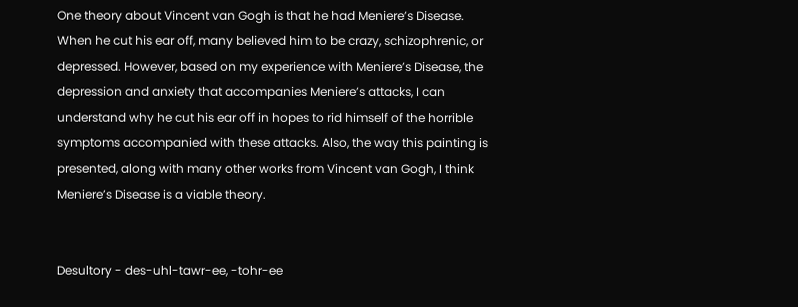One theory about Vincent van Gogh is that he had Meniere’s Disease. When he cut his ear off, many believed him to be crazy, schizophrenic, or depressed. However, based on my experience with Meniere’s Disease, the depression and anxiety that accompanies Meniere’s attacks, I can understand why he cut his ear off in hopes to rid himself of the horrible symptoms accompanied with these attacks. Also, the way this painting is presented, along with many other works from Vincent van Gogh, I think Meniere’s Disease is a viable theory.


Desultory - des-uhl-tawr-ee, -tohr-ee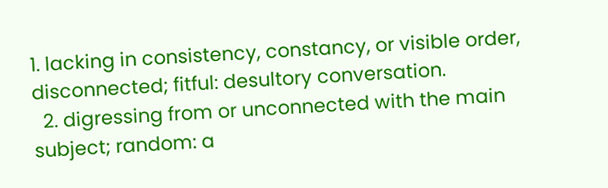1. lacking in consistency, constancy, or visible order, disconnected; fitful: desultory conversation.
  2. digressing from or unconnected with the main subject; random: a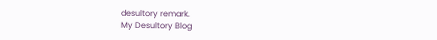desultory remark.
My Desultory Blog